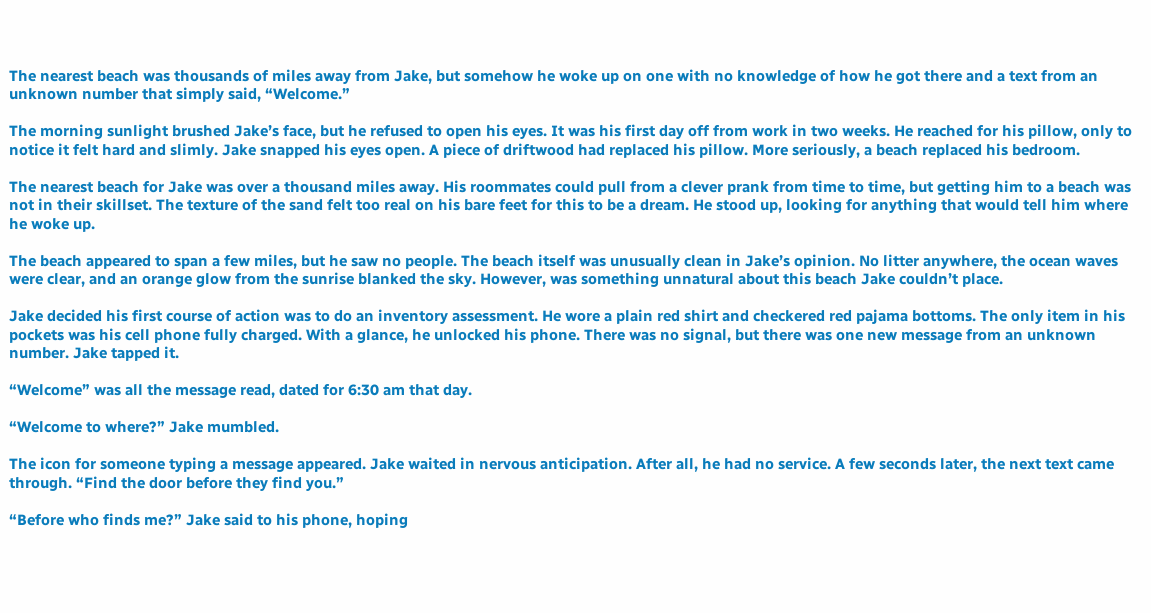The nearest beach was thousands of miles away from Jake, but somehow he woke up on one with no knowledge of how he got there and a text from an unknown number that simply said, “Welcome.”

The morning sunlight brushed Jake’s face, but he refused to open his eyes. It was his first day off from work in two weeks. He reached for his pillow, only to notice it felt hard and slimly. Jake snapped his eyes open. A piece of driftwood had replaced his pillow. More seriously, a beach replaced his bedroom.

The nearest beach for Jake was over a thousand miles away. His roommates could pull from a clever prank from time to time, but getting him to a beach was not in their skillset. The texture of the sand felt too real on his bare feet for this to be a dream. He stood up, looking for anything that would tell him where he woke up.

The beach appeared to span a few miles, but he saw no people. The beach itself was unusually clean in Jake’s opinion. No litter anywhere, the ocean waves were clear, and an orange glow from the sunrise blanked the sky. However, was something unnatural about this beach Jake couldn’t place.

Jake decided his first course of action was to do an inventory assessment. He wore a plain red shirt and checkered red pajama bottoms. The only item in his pockets was his cell phone fully charged. With a glance, he unlocked his phone. There was no signal, but there was one new message from an unknown number. Jake tapped it.

“Welcome” was all the message read, dated for 6:30 am that day.

“Welcome to where?” Jake mumbled.

The icon for someone typing a message appeared. Jake waited in nervous anticipation. After all, he had no service. A few seconds later, the next text came through. “Find the door before they find you.”

“Before who finds me?” Jake said to his phone, hoping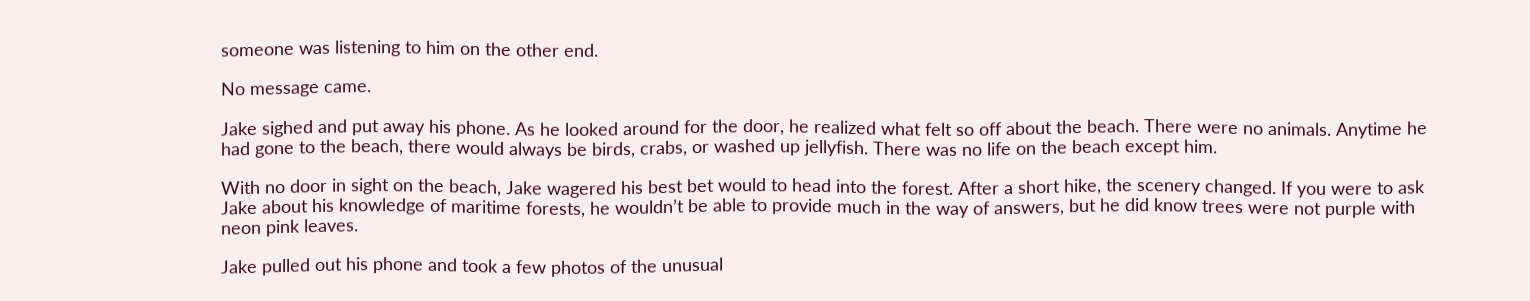someone was listening to him on the other end.

No message came.

Jake sighed and put away his phone. As he looked around for the door, he realized what felt so off about the beach. There were no animals. Anytime he had gone to the beach, there would always be birds, crabs, or washed up jellyfish. There was no life on the beach except him.

With no door in sight on the beach, Jake wagered his best bet would to head into the forest. After a short hike, the scenery changed. If you were to ask Jake about his knowledge of maritime forests, he wouldn’t be able to provide much in the way of answers, but he did know trees were not purple with neon pink leaves.

Jake pulled out his phone and took a few photos of the unusual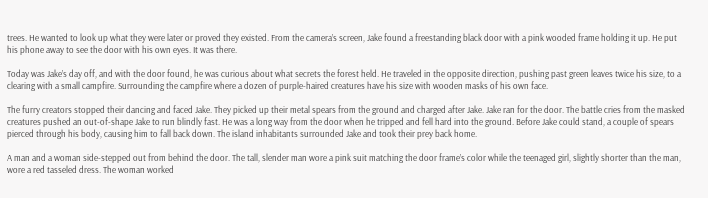trees. He wanted to look up what they were later or proved they existed. From the camera’s screen, Jake found a freestanding black door with a pink wooded frame holding it up. He put his phone away to see the door with his own eyes. It was there.

Today was Jake’s day off, and with the door found, he was curious about what secrets the forest held. He traveled in the opposite direction, pushing past green leaves twice his size, to a clearing with a small campfire. Surrounding the campfire where a dozen of purple-haired creatures have his size with wooden masks of his own face.

The furry creators stopped their dancing and faced Jake. They picked up their metal spears from the ground and charged after Jake. Jake ran for the door. The battle cries from the masked creatures pushed an out-of-shape Jake to run blindly fast. He was a long way from the door when he tripped and fell hard into the ground. Before Jake could stand, a couple of spears pierced through his body, causing him to fall back down. The island inhabitants surrounded Jake and took their prey back home.

A man and a woman side-stepped out from behind the door. The tall, slender man wore a pink suit matching the door frame’s color while the teenaged girl, slightly shorter than the man, wore a red tasseled dress. The woman worked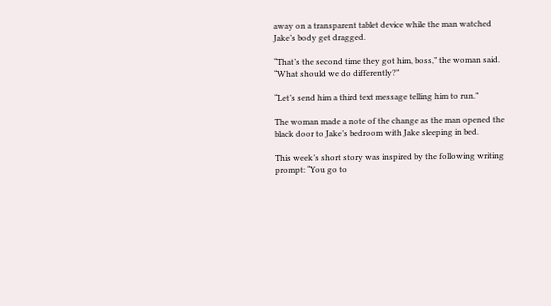away on a transparent tablet device while the man watched Jake’s body get dragged.

“That’s the second time they got him, boss,” the woman said. “What should we do differently?”

“Let’s send him a third text message telling him to run.”

The woman made a note of the change as the man opened the black door to Jake’s bedroom with Jake sleeping in bed.

This week’s short story was inspired by the following writing prompt: “You go to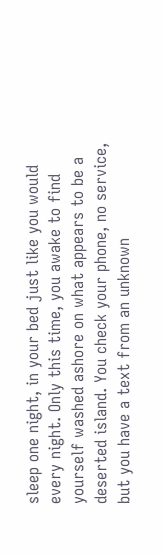sleep one night, in your bed just like you would every night. Only this time, you awake to find yourself washed ashore on what appears to be a deserted island. You check your phone, no service, but you have a text from an unknown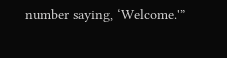number saying, ‘Welcome.'”